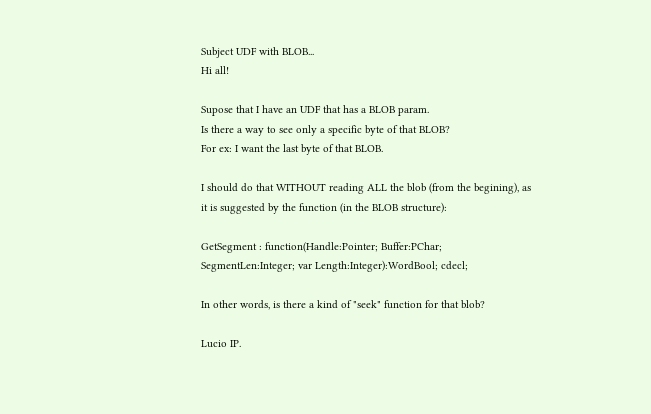Subject UDF with BLOB...
Hi all!

Supose that I have an UDF that has a BLOB param.
Is there a way to see only a specific byte of that BLOB?
For ex: I want the last byte of that BLOB.

I should do that WITHOUT reading ALL the blob (from the begining), as
it is suggested by the function (in the BLOB structure):

GetSegment : function(Handle:Pointer; Buffer:PChar;
SegmentLen:Integer; var Length:Integer):WordBool; cdecl;

In other words, is there a kind of "seek" function for that blob?

Lucio IP.